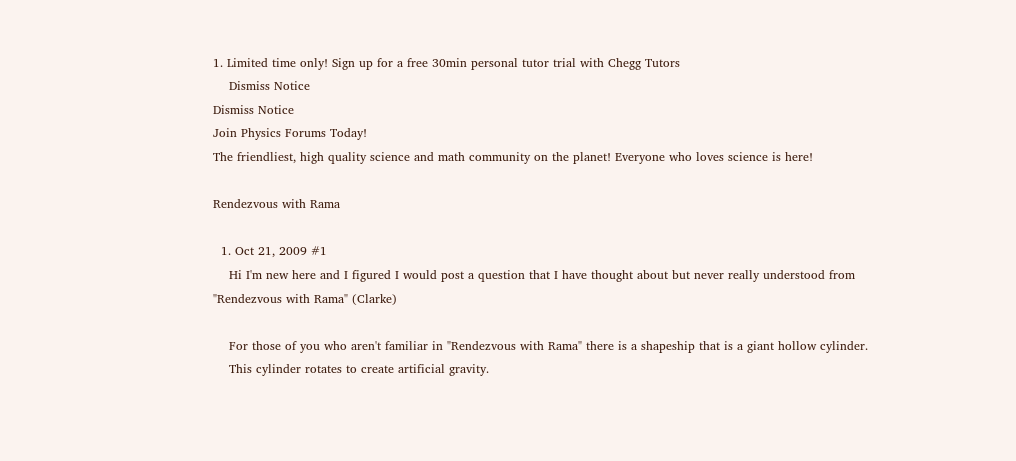1. Limited time only! Sign up for a free 30min personal tutor trial with Chegg Tutors
    Dismiss Notice
Dismiss Notice
Join Physics Forums Today!
The friendliest, high quality science and math community on the planet! Everyone who loves science is here!

Rendezvous with Rama

  1. Oct 21, 2009 #1
    Hi I'm new here and I figured I would post a question that I have thought about but never really understood from "Rendezvous with Rama" (Clarke)

    For those of you who aren't familiar in "Rendezvous with Rama" there is a shapeship that is a giant hollow cylinder.
    This cylinder rotates to create artificial gravity.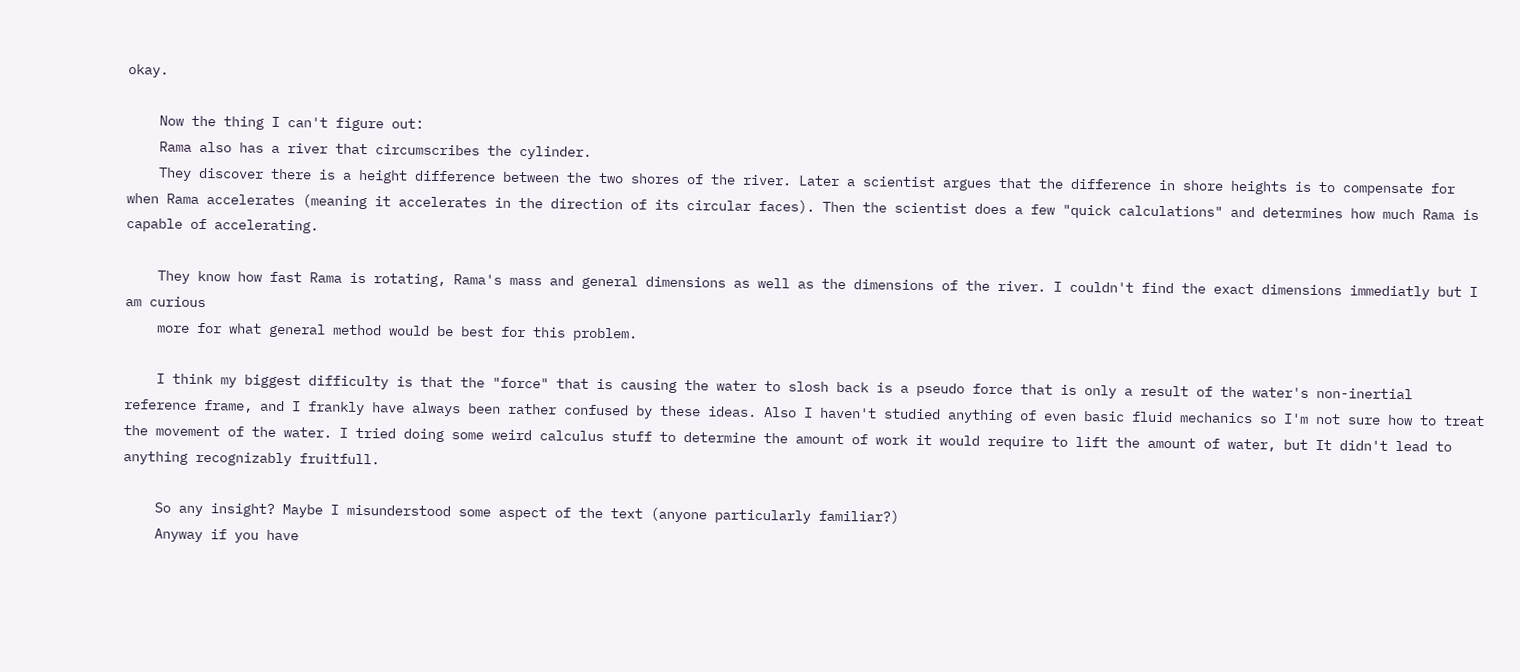okay.

    Now the thing I can't figure out:
    Rama also has a river that circumscribes the cylinder.
    They discover there is a height difference between the two shores of the river. Later a scientist argues that the difference in shore heights is to compensate for when Rama accelerates (meaning it accelerates in the direction of its circular faces). Then the scientist does a few "quick calculations" and determines how much Rama is capable of accelerating.

    They know how fast Rama is rotating, Rama's mass and general dimensions as well as the dimensions of the river. I couldn't find the exact dimensions immediatly but I am curious
    more for what general method would be best for this problem.

    I think my biggest difficulty is that the "force" that is causing the water to slosh back is a pseudo force that is only a result of the water's non-inertial reference frame, and I frankly have always been rather confused by these ideas. Also I haven't studied anything of even basic fluid mechanics so I'm not sure how to treat the movement of the water. I tried doing some weird calculus stuff to determine the amount of work it would require to lift the amount of water, but It didn't lead to anything recognizably fruitfull.

    So any insight? Maybe I misunderstood some aspect of the text (anyone particularly familiar?)
    Anyway if you have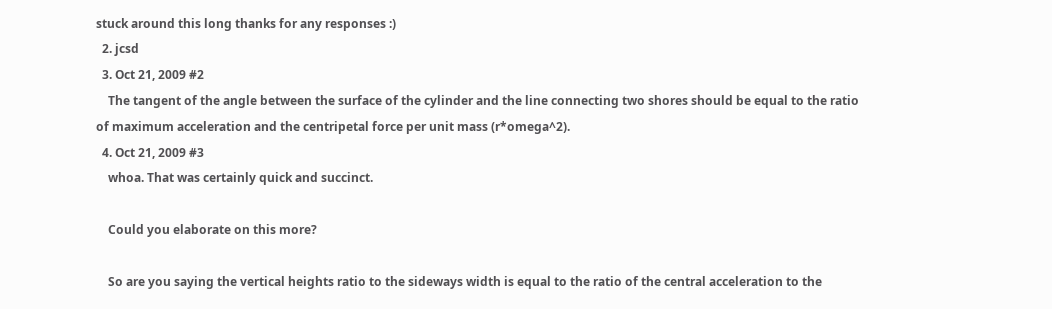stuck around this long thanks for any responses :)
  2. jcsd
  3. Oct 21, 2009 #2
    The tangent of the angle between the surface of the cylinder and the line connecting two shores should be equal to the ratio of maximum acceleration and the centripetal force per unit mass (r*omega^2).
  4. Oct 21, 2009 #3
    whoa. That was certainly quick and succinct.

    Could you elaborate on this more?

    So are you saying the vertical heights ratio to the sideways width is equal to the ratio of the central acceleration to the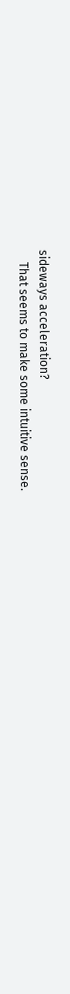sideways acceleration?
    That seems to make some intuitive sense.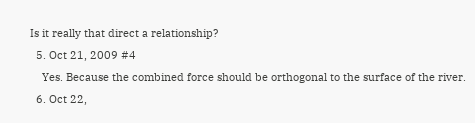Is it really that direct a relationship?
  5. Oct 21, 2009 #4
    Yes. Because the combined force should be orthogonal to the surface of the river.
  6. Oct 22,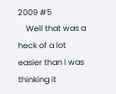2009 #5
    Well that was a heck of a lot easier than I was thinking it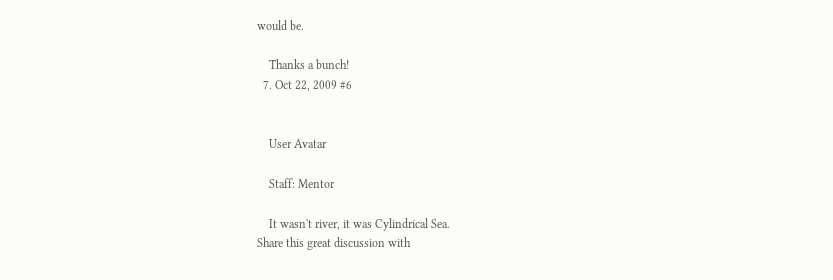would be.

    Thanks a bunch!
  7. Oct 22, 2009 #6


    User Avatar

    Staff: Mentor

    It wasn't river, it was Cylindrical Sea.
Share this great discussion with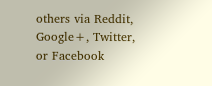others via Reddit, Google+, Twitter, or Facebook